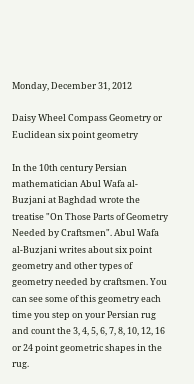Monday, December 31, 2012

Daisy Wheel Compass Geometry or Euclidean six point geometry

In the 10th century Persian mathematician Abul Wafa al-Buzjani at Baghdad wrote the treatise "On Those Parts of Geometry Needed by Craftsmen". Abul Wafa al-Buzjani writes about six point geometry and other types of geometry needed by craftsmen. You can see some of this geometry each time you step on your Persian rug and count the 3, 4, 5, 6, 7, 8, 10, 12, 16 or 24 point geometric shapes in the rug.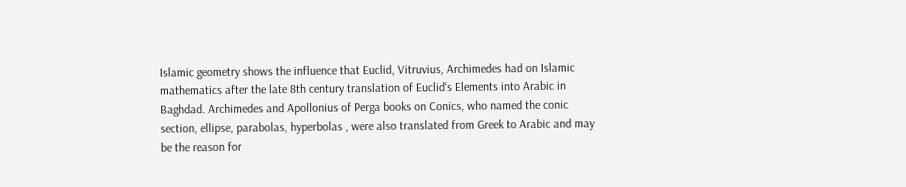Islamic geometry shows the influence that Euclid, Vitruvius, Archimedes had on Islamic mathematics after the late 8th century translation of Euclid's Elements into Arabic in Baghdad. Archimedes and Apollonius of Perga books on Conics, who named the conic section, ellipse, parabolas, hyperbolas , were also translated from Greek to Arabic and may be the reason for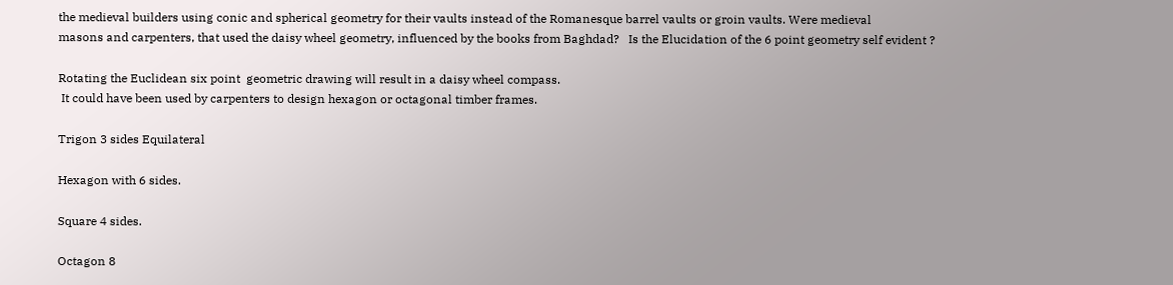the medieval builders using conic and spherical geometry for their vaults instead of the Romanesque barrel vaults or groin vaults. Were medieval
masons and carpenters, that used the daisy wheel geometry, influenced by the books from Baghdad?   Is the Elucidation of the 6 point geometry self evident ?

Rotating the Euclidean six point  geometric drawing will result in a daisy wheel compass.
 It could have been used by carpenters to design hexagon or octagonal timber frames.

Trigon 3 sides Equilateral

Hexagon with 6 sides.

Square 4 sides.

Octagon 8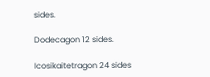sides.

Dodecagon 12 sides.

Icosikaitetragon 24 sides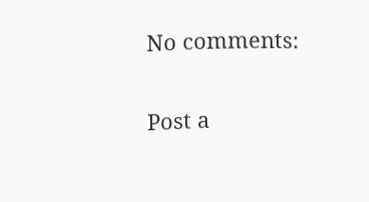No comments:

Post a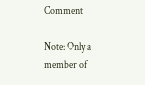Comment

Note: Only a member of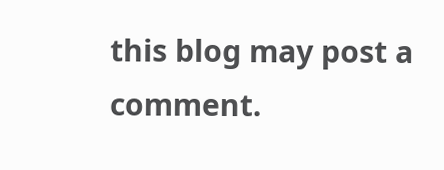this blog may post a comment.